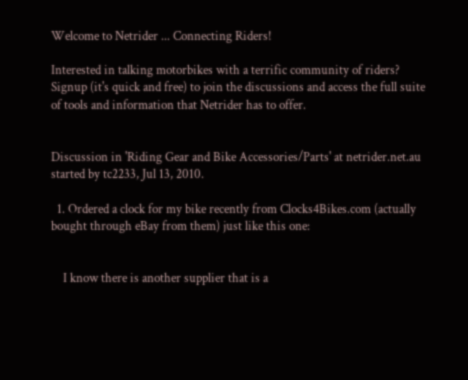Welcome to Netrider ... Connecting Riders!

Interested in talking motorbikes with a terrific community of riders?
Signup (it's quick and free) to join the discussions and access the full suite of tools and information that Netrider has to offer.


Discussion in 'Riding Gear and Bike Accessories/Parts' at netrider.net.au started by tc2233, Jul 13, 2010.

  1. Ordered a clock for my bike recently from Clocks4Bikes.com (actually bought through eBay from them) just like this one:


    I know there is another supplier that is a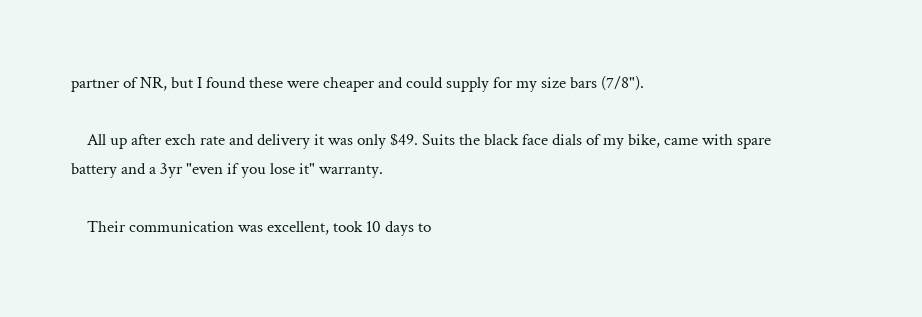partner of NR, but I found these were cheaper and could supply for my size bars (7/8").

    All up after exch rate and delivery it was only $49. Suits the black face dials of my bike, came with spare battery and a 3yr "even if you lose it" warranty.

    Their communication was excellent, took 10 days to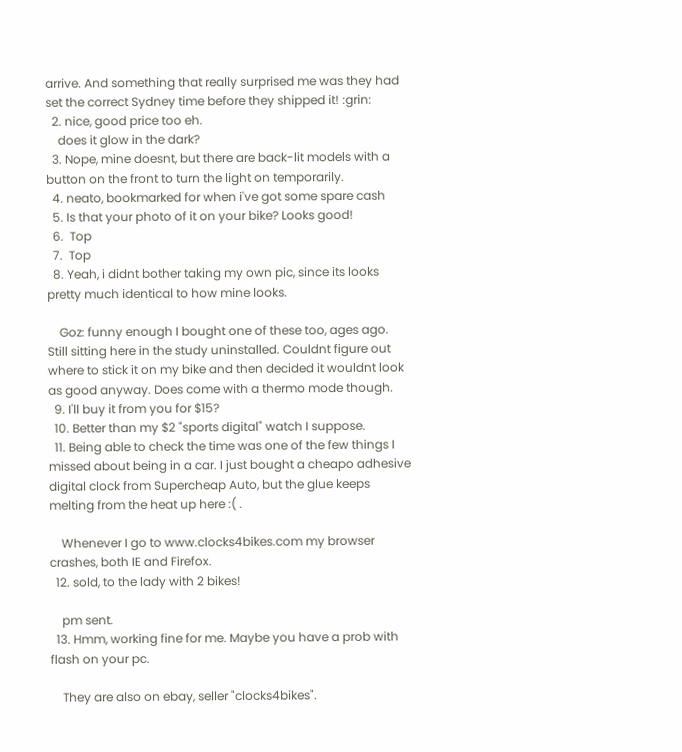arrive. And something that really surprised me was they had set the correct Sydney time before they shipped it! :grin:
  2. nice, good price too eh.
    does it glow in the dark?
  3. Nope, mine doesnt, but there are back-lit models with a button on the front to turn the light on temporarily.
  4. neato, bookmarked for when i've got some spare cash
  5. Is that your photo of it on your bike? Looks good!
  6.  Top
  7.  Top
  8. Yeah, i didnt bother taking my own pic, since its looks pretty much identical to how mine looks.

    Goz: funny enough I bought one of these too, ages ago. Still sitting here in the study uninstalled. Couldnt figure out where to stick it on my bike and then decided it wouldnt look as good anyway. Does come with a thermo mode though.
  9. I'll buy it from you for $15?
  10. Better than my $2 "sports digital" watch I suppose.
  11. Being able to check the time was one of the few things I missed about being in a car. I just bought a cheapo adhesive digital clock from Supercheap Auto, but the glue keeps melting from the heat up here :( .

    Whenever I go to www.clocks4bikes.com my browser crashes, both IE and Firefox.
  12. sold, to the lady with 2 bikes!

    pm sent.
  13. Hmm, working fine for me. Maybe you have a prob with flash on your pc.

    They are also on ebay, seller "clocks4bikes".